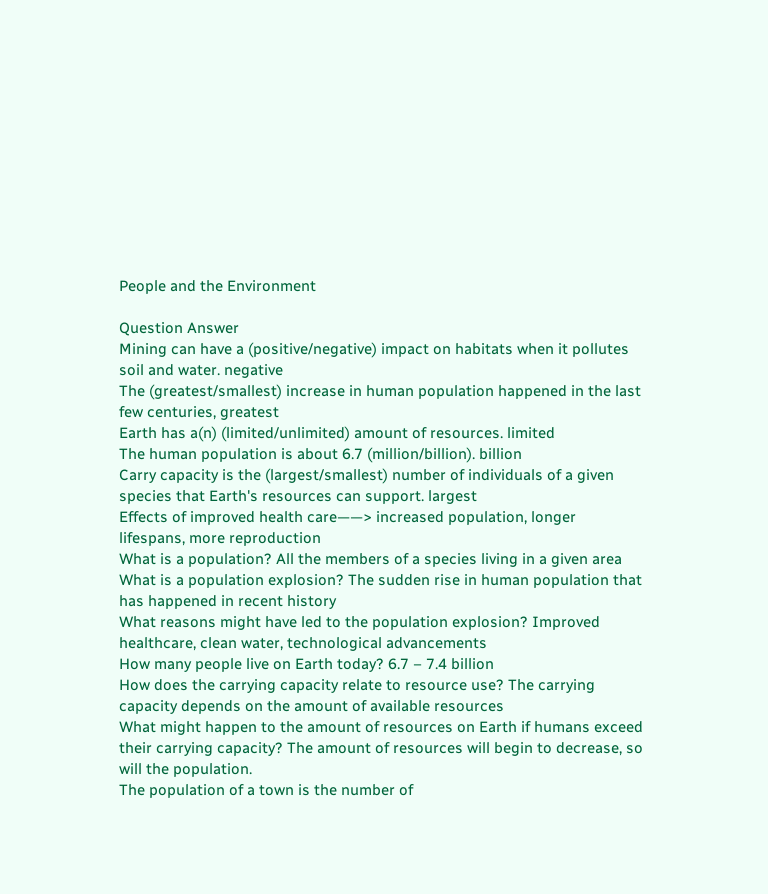People and the Environment

Question Answer
Mining can have a (positive/negative) impact on habitats when it pollutes soil and water. negative
The (greatest/smallest) increase in human population happened in the last few centuries, greatest
Earth has a(n) (limited/unlimited) amount of resources. limited
The human population is about 6.7 (million/billion). billion
Carry capacity is the (largest/smallest) number of individuals of a given species that Earth's resources can support. largest
Effects of improved health care——> increased population, longer lifespans, more reproduction
What is a population? All the members of a species living in a given area
What is a population explosion? The sudden rise in human population that has happened in recent history
What reasons might have led to the population explosion? Improved healthcare, clean water, technological advancements
How many people live on Earth today? 6.7 – 7.4 billion
How does the carrying capacity relate to resource use? The carrying capacity depends on the amount of available resources
What might happen to the amount of resources on Earth if humans exceed their carrying capacity? The amount of resources will begin to decrease, so will the population.
The population of a town is the number of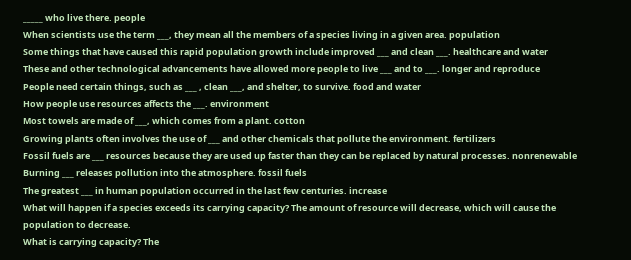_____ who live there. people
When scientists use the term ___, they mean all the members of a species living in a given area. population
Some things that have caused this rapid population growth include improved ___ and clean ___. healthcare and water
These and other technological advancements have allowed more people to live ___ and to ___. longer and reproduce
People need certain things, such as ___ , clean ___, and shelter, to survive. food and water
How people use resources affects the ___. environment
Most towels are made of ___, which comes from a plant. cotton
Growing plants often involves the use of ___ and other chemicals that pollute the environment. fertilizers
Fossil fuels are ___ resources because they are used up faster than they can be replaced by natural processes. nonrenewable
Burning ___ releases pollution into the atmosphere. fossil fuels
The greatest ___ in human population occurred in the last few centuries. increase
What will happen if a species exceeds its carrying capacity? The amount of resource will decrease, which will cause the population to decrease.
What is carrying capacity? The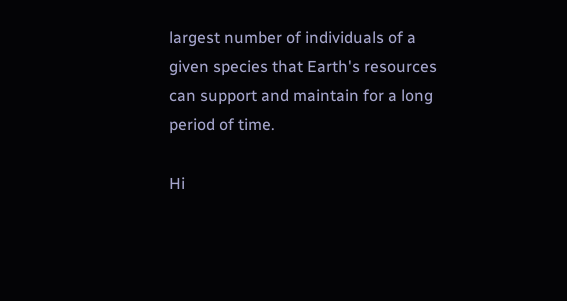largest number of individuals of a given species that Earth's resources can support and maintain for a long period of time.

Hi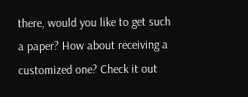there, would you like to get such a paper? How about receiving a customized one? Check it out